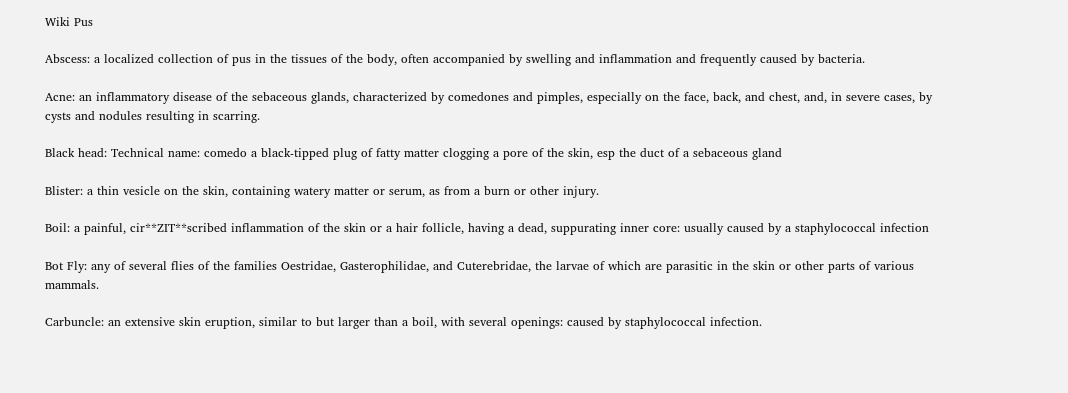Wiki Pus

Abscess: a localized collection of pus in the tissues of the body, often accompanied by swelling and inflammation and frequently caused by bacteria.

Acne: an inflammatory disease of the sebaceous glands, characterized by comedones and pimples, especially on the face, back, and chest, and, in severe cases, by cysts and nodules resulting in scarring.

Black head: Technical name: comedo a black-tipped plug of fatty matter clogging a pore of the skin, esp the duct of a sebaceous gland

Blister: a thin vesicle on the skin, containing watery matter or serum, as from a burn or other injury.

Boil: a painful, cir**ZIT**scribed inflammation of the skin or a hair follicle, having a dead, suppurating inner core: usually caused by a staphylococcal infection

Bot Fly: any of several flies of the families Oestridae, Gasterophilidae, and Cuterebridae, the larvae of which are parasitic in the skin or other parts of various mammals.

Carbuncle: an extensive skin eruption, similar to but larger than a boil, with several openings: caused by staphylococcal infection.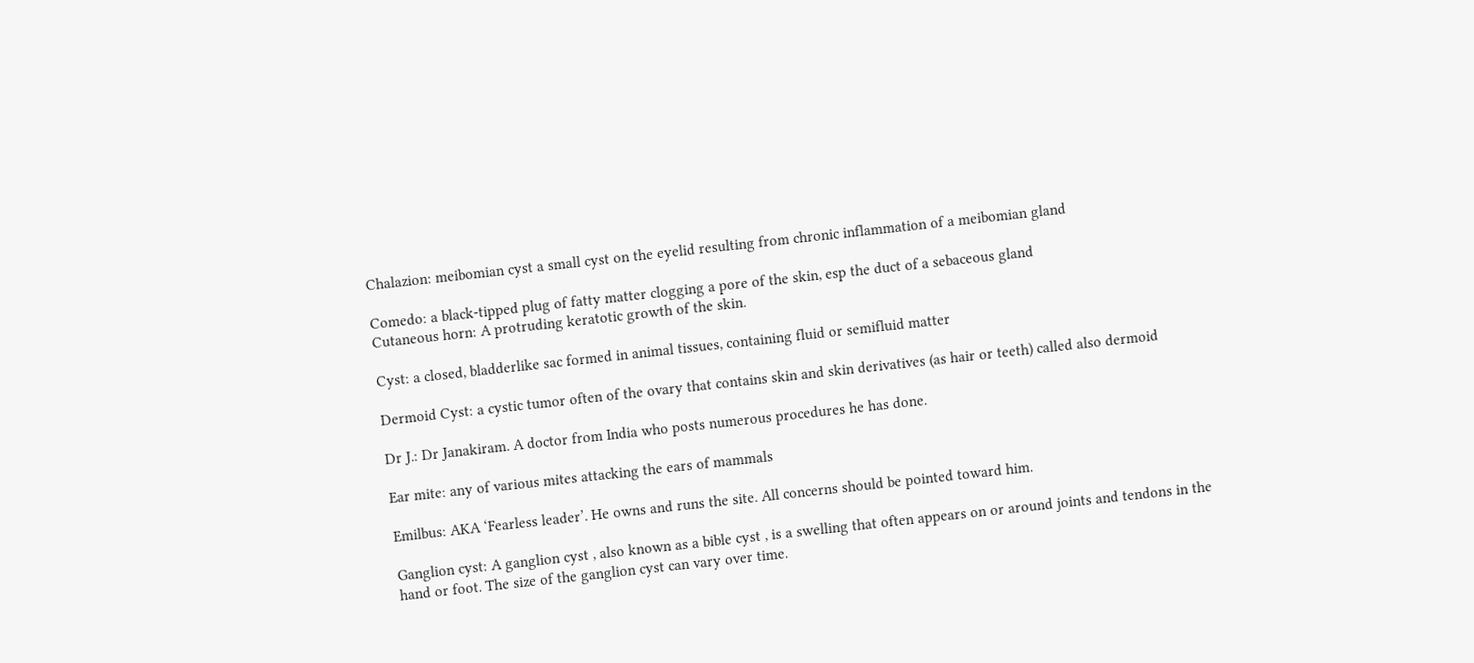Chalazion: meibomian cyst a small cyst on the eyelid resulting from chronic inflammation of a meibomian gland

Comedo: a black-tipped plug of fatty matter clogging a pore of the skin, esp the duct of a sebaceous gland
Cutaneous horn: A protruding keratotic growth of the skin.

Cyst: a closed, bladderlike sac formed in animal tissues, containing fluid or semifluid matter

Dermoid Cyst: a cystic tumor often of the ovary that contains skin and skin derivatives (as hair or teeth) called also dermoid

Dr J.: Dr Janakiram. A doctor from India who posts numerous procedures he has done.

Ear mite: any of various mites attacking the ears of mammals

Emilbus: AKA ‘Fearless leader’. He owns and runs the site. All concerns should be pointed toward him.

Ganglion cyst: A ganglion cyst , also known as a bible cyst , is a swelling that often appears on or around joints and tendons in the hand or foot. The size of the ganglion cyst can vary over time.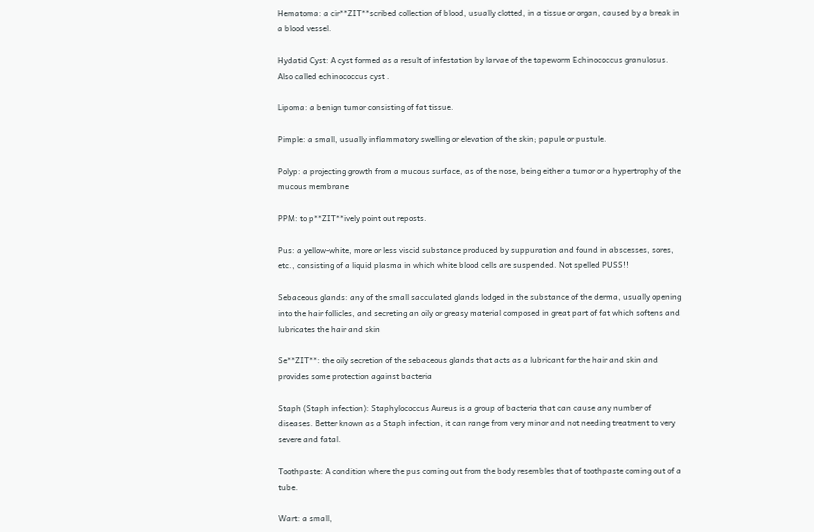Hematoma: a cir**ZIT**scribed collection of blood, usually clotted, in a tissue or organ, caused by a break in a blood vessel.

Hydatid Cyst: A cyst formed as a result of infestation by larvae of the tapeworm Echinococcus granulosus. Also called echinococcus cyst .

Lipoma: a benign tumor consisting of fat tissue.

Pimple: a small, usually inflammatory swelling or elevation of the skin; papule or pustule.

Polyp: a projecting growth from a mucous surface, as of the nose, being either a tumor or a hypertrophy of the mucous membrane

PPM: to p**ZIT**ively point out reposts.

Pus: a yellow-white, more or less viscid substance produced by suppuration and found in abscesses, sores, etc., consisting of a liquid plasma in which white blood cells are suspended. Not spelled PUSS!!

Sebaceous glands: any of the small sacculated glands lodged in the substance of the derma, usually opening into the hair follicles, and secreting an oily or greasy material composed in great part of fat which softens and lubricates the hair and skin

Se**ZIT**: the oily secretion of the sebaceous glands that acts as a lubricant for the hair and skin and provides some protection against bacteria

Staph (Staph infection): Staphylococcus Aureus is a group of bacteria that can cause any number of diseases. Better known as a Staph infection, it can range from very minor and not needing treatment to very severe and fatal.

Toothpaste: A condition where the pus coming out from the body resembles that of toothpaste coming out of a tube.

Wart: a small,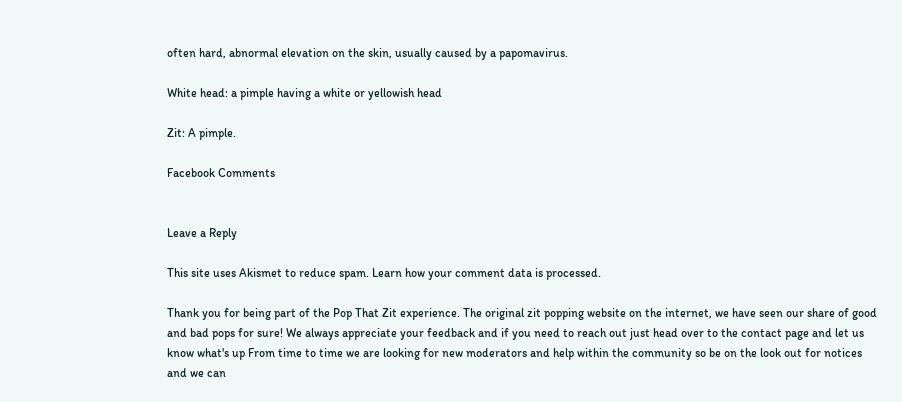often hard, abnormal elevation on the skin, usually caused by a papomavirus.

White head: a pimple having a white or yellowish head

Zit: A pimple.

Facebook Comments


Leave a Reply

This site uses Akismet to reduce spam. Learn how your comment data is processed.

Thank you for being part of the Pop That Zit experience. The original zit popping website on the internet, we have seen our share of good and bad pops for sure! We always appreciate your feedback and if you need to reach out just head over to the contact page and let us know what's up From time to time we are looking for new moderators and help within the community so be on the look out for notices and we can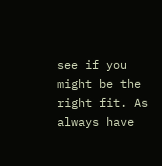see if you might be the right fit. As always have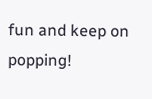fun and keep on popping!